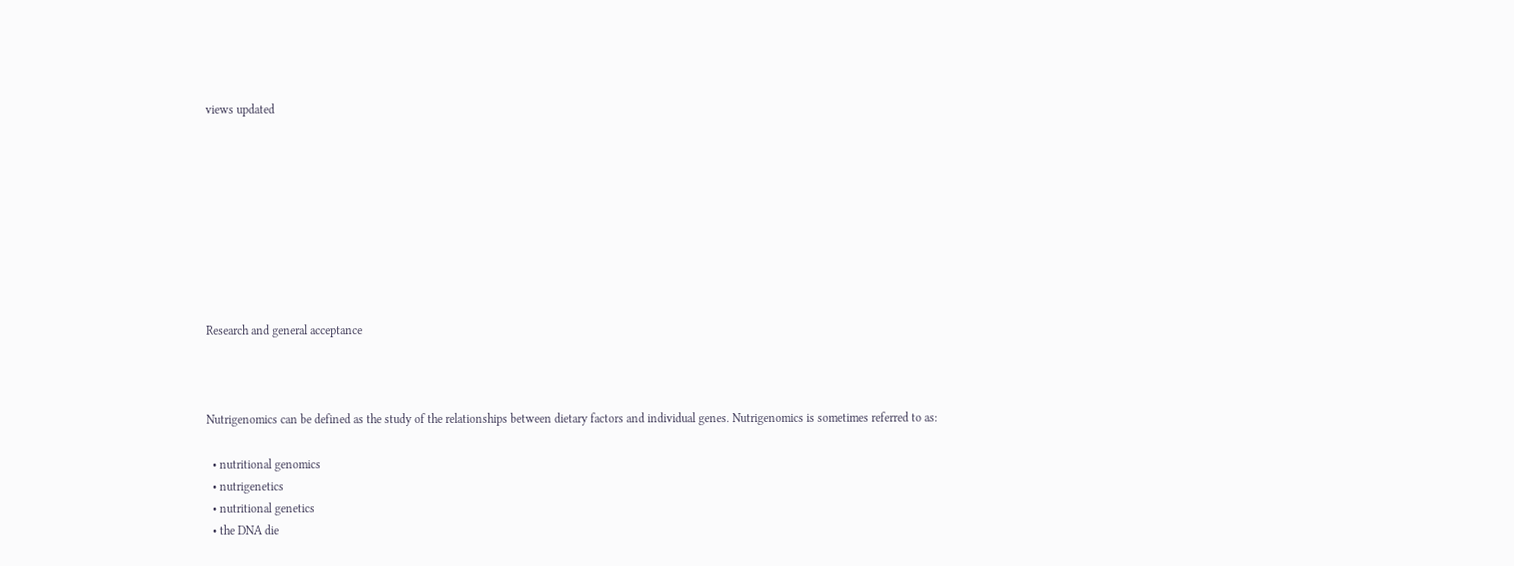views updated









Research and general acceptance



Nutrigenomics can be defined as the study of the relationships between dietary factors and individual genes. Nutrigenomics is sometimes referred to as:

  • nutritional genomics
  • nutrigenetics
  • nutritional genetics
  • the DNA die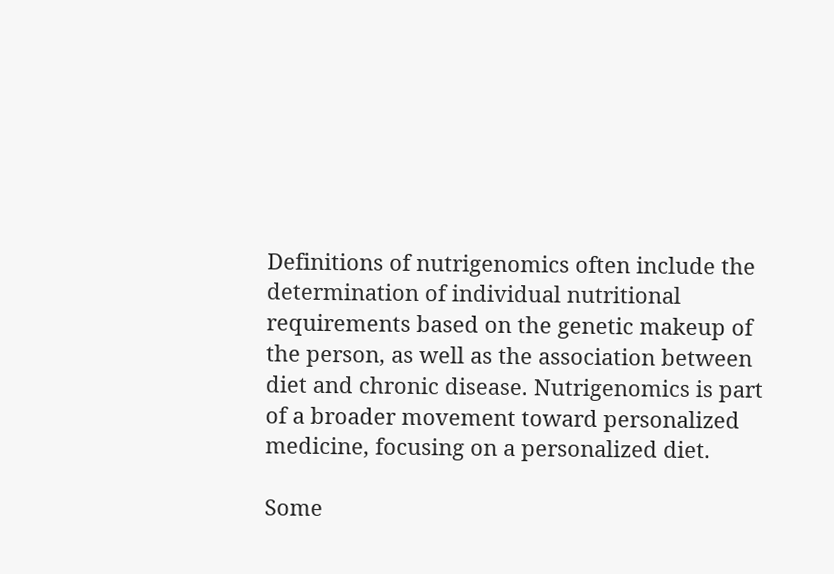Definitions of nutrigenomics often include the determination of individual nutritional requirements based on the genetic makeup of the person, as well as the association between diet and chronic disease. Nutrigenomics is part of a broader movement toward personalized medicine, focusing on a personalized diet.

Some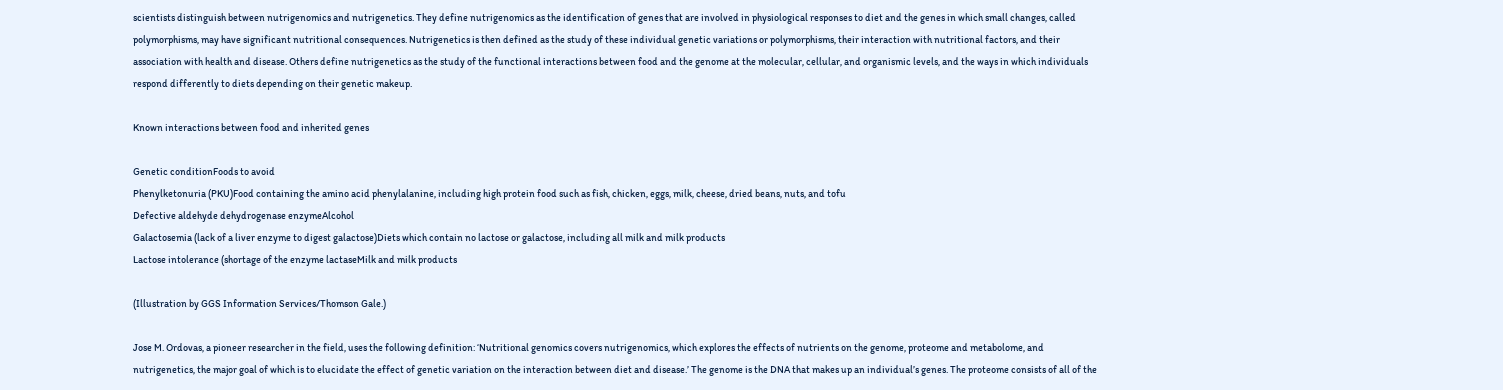scientists distinguish between nutrigenomics and nutrigenetics. They define nutrigenomics as the identification of genes that are involved in physiological responses to diet and the genes in which small changes, called polymorphisms, may have significant nutritional consequences. Nutrigenetics is then defined as the study of these individual genetic variations or polymorphisms, their interaction with nutritional factors, and their association with health and disease. Others define nutrigenetics as the study of the functional interactions between food and the genome at the molecular, cellular, and organismic levels, and the ways in which individuals respond differently to diets depending on their genetic makeup.

Known interactions between food and inherited genes

Genetic conditionFoods to avoid
Phenylketonuria (PKU)Food containing the amino acid phenylalanine, including high protein food such as fish, chicken, eggs, milk, cheese, dried beans, nuts, and tofu
Defective aldehyde dehydrogenase enzymeAlcohol
Galactosemia (lack of a liver enzyme to digest galactose)Diets which contain no lactose or galactose, including all milk and milk products
Lactose intolerance (shortage of the enzyme lactaseMilk and milk products

(Illustration by GGS Information Services/Thomson Gale.)

Jose M. Ordovas, a pioneer researcher in the field, uses the following definition: ‘Nutritional genomics covers nutrigenomics, which explores the effects of nutrients on the genome, proteome and metabolome, and nutrigenetics, the major goal of which is to elucidate the effect of genetic variation on the interaction between diet and disease.’ The genome is the DNA that makes up an individual’s genes. The proteome consists of all of the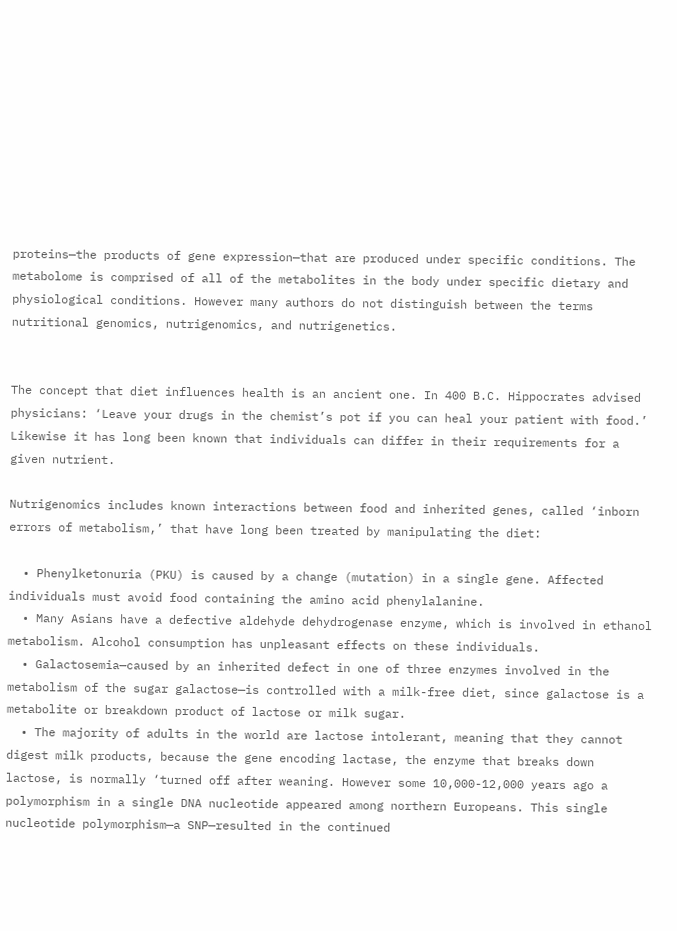proteins—the products of gene expression—that are produced under specific conditions. The metabolome is comprised of all of the metabolites in the body under specific dietary and physiological conditions. However many authors do not distinguish between the terms nutritional genomics, nutrigenomics, and nutrigenetics.


The concept that diet influences health is an ancient one. In 400 B.C. Hippocrates advised physicians: ‘Leave your drugs in the chemist’s pot if you can heal your patient with food.’ Likewise it has long been known that individuals can differ in their requirements for a given nutrient.

Nutrigenomics includes known interactions between food and inherited genes, called ‘inborn errors of metabolism,’ that have long been treated by manipulating the diet:

  • Phenylketonuria (PKU) is caused by a change (mutation) in a single gene. Affected individuals must avoid food containing the amino acid phenylalanine.
  • Many Asians have a defective aldehyde dehydrogenase enzyme, which is involved in ethanol metabolism. Alcohol consumption has unpleasant effects on these individuals.
  • Galactosemia—caused by an inherited defect in one of three enzymes involved in the metabolism of the sugar galactose—is controlled with a milk-free diet, since galactose is a metabolite or breakdown product of lactose or milk sugar.
  • The majority of adults in the world are lactose intolerant, meaning that they cannot digest milk products, because the gene encoding lactase, the enzyme that breaks down lactose, is normally ‘turned off after weaning. However some 10,000-12,000 years ago a polymorphism in a single DNA nucleotide appeared among northern Europeans. This single nucleotide polymorphism—a SNP—resulted in the continued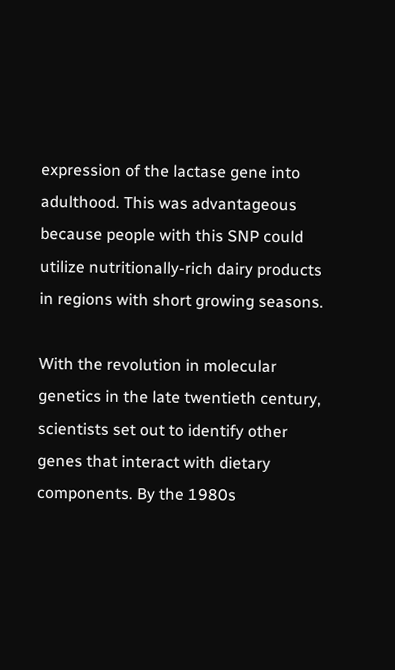expression of the lactase gene into adulthood. This was advantageous because people with this SNP could utilize nutritionally-rich dairy products in regions with short growing seasons.

With the revolution in molecular genetics in the late twentieth century, scientists set out to identify other genes that interact with dietary components. By the 1980s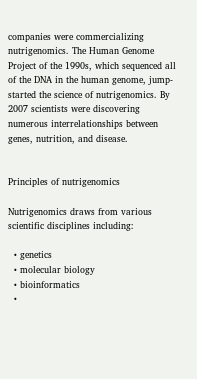companies were commercializing nutrigenomics. The Human Genome Project of the 1990s, which sequenced all of the DNA in the human genome, jump-started the science of nutrigenomics. By 2007 scientists were discovering numerous interrelationships between genes, nutrition, and disease.


Principles of nutrigenomics

Nutrigenomics draws from various scientific disciplines including:

  • genetics
  • molecular biology
  • bioinformatics
  •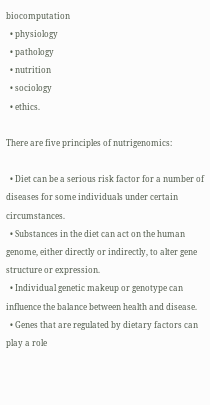biocomputation
  • physiology
  • pathology
  • nutrition
  • sociology
  • ethics.

There are five principles of nutrigenomics:

  • Diet can be a serious risk factor for a number of diseases for some individuals under certain circumstances.
  • Substances in the diet can act on the human genome, either directly or indirectly, to alter gene structure or expression.
  • Individual genetic makeup or genotype can influence the balance between health and disease.
  • Genes that are regulated by dietary factors can play a role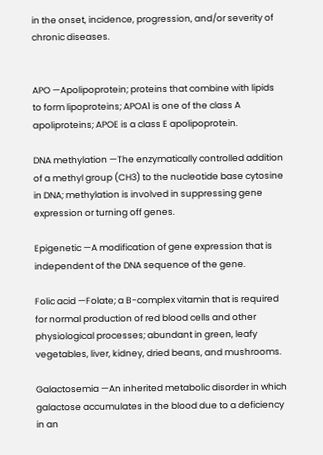in the onset, incidence, progression, and/or severity of chronic diseases.


APO —Apolipoprotein; proteins that combine with lipids to form lipoproteins; APOA1 is one of the class A apoliproteins; APOE is a class E apolipoprotein.

DNA methylation —The enzymatically controlled addition of a methyl group (CH3) to the nucleotide base cytosine in DNA; methylation is involved in suppressing gene expression or turning off genes.

Epigenetic —A modification of gene expression that is independent of the DNA sequence of the gene.

Folic acid —Folate; a B-complex vitamin that is required for normal production of red blood cells and other physiological processes; abundant in green, leafy vegetables, liver, kidney, dried beans, and mushrooms.

Galactosemia —An inherited metabolic disorder in which galactose accumulates in the blood due to a deficiency in an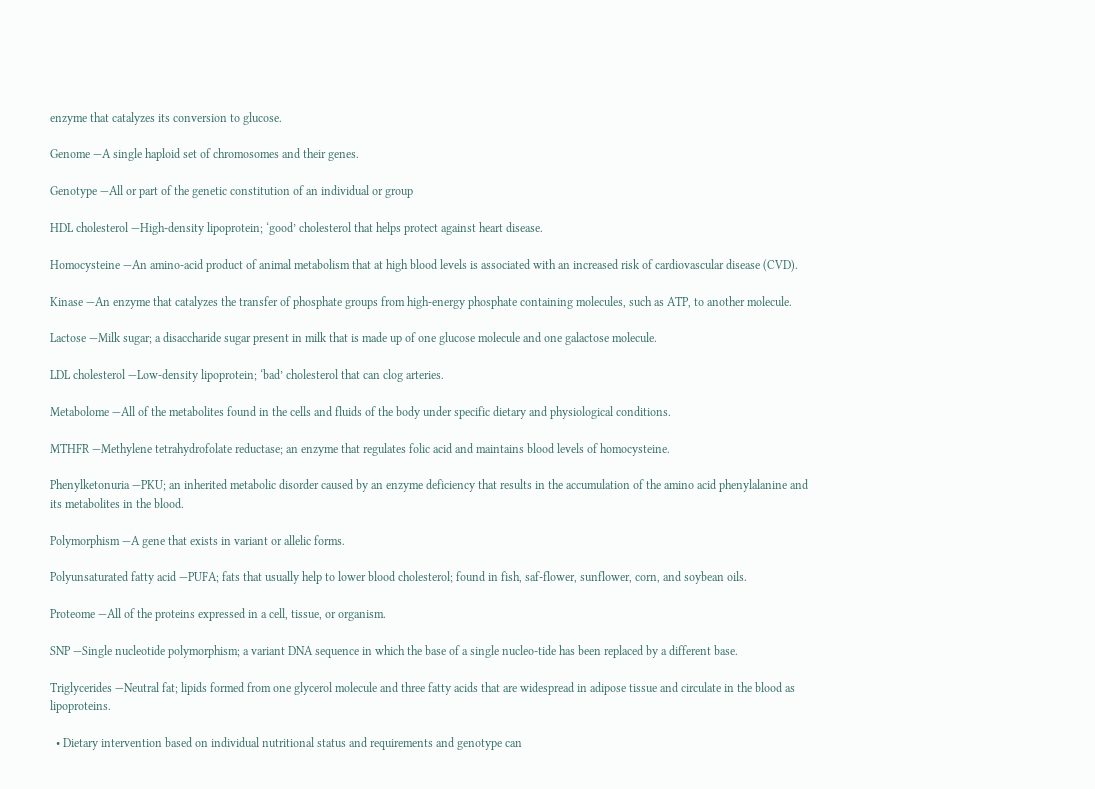enzyme that catalyzes its conversion to glucose.

Genome —A single haploid set of chromosomes and their genes.

Genotype —All or part of the genetic constitution of an individual or group

HDL cholesterol —High-density lipoprotein; ‘good’ cholesterol that helps protect against heart disease.

Homocysteine —An amino-acid product of animal metabolism that at high blood levels is associated with an increased risk of cardiovascular disease (CVD).

Kinase —An enzyme that catalyzes the transfer of phosphate groups from high-energy phosphate containing molecules, such as ATP, to another molecule.

Lactose —Milk sugar; a disaccharide sugar present in milk that is made up of one glucose molecule and one galactose molecule.

LDL cholesterol —Low-density lipoprotein; ‘bad’ cholesterol that can clog arteries.

Metabolome —All of the metabolites found in the cells and fluids of the body under specific dietary and physiological conditions.

MTHFR —Methylene tetrahydrofolate reductase; an enzyme that regulates folic acid and maintains blood levels of homocysteine.

Phenylketonuria —PKU; an inherited metabolic disorder caused by an enzyme deficiency that results in the accumulation of the amino acid phenylalanine and its metabolites in the blood.

Polymorphism —A gene that exists in variant or allelic forms.

Polyunsaturated fatty acid —PUFA; fats that usually help to lower blood cholesterol; found in fish, saf-flower, sunflower, corn, and soybean oils.

Proteome —All of the proteins expressed in a cell, tissue, or organism.

SNP —Single nucleotide polymorphism; a variant DNA sequence in which the base of a single nucleo-tide has been replaced by a different base.

Triglycerides —Neutral fat; lipids formed from one glycerol molecule and three fatty acids that are widespread in adipose tissue and circulate in the blood as lipoproteins.

  • Dietary intervention based on individual nutritional status and requirements and genotype can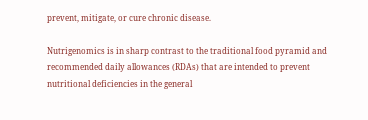prevent, mitigate, or cure chronic disease.

Nutrigenomics is in sharp contrast to the traditional food pyramid and recommended daily allowances (RDAs) that are intended to prevent nutritional deficiencies in the general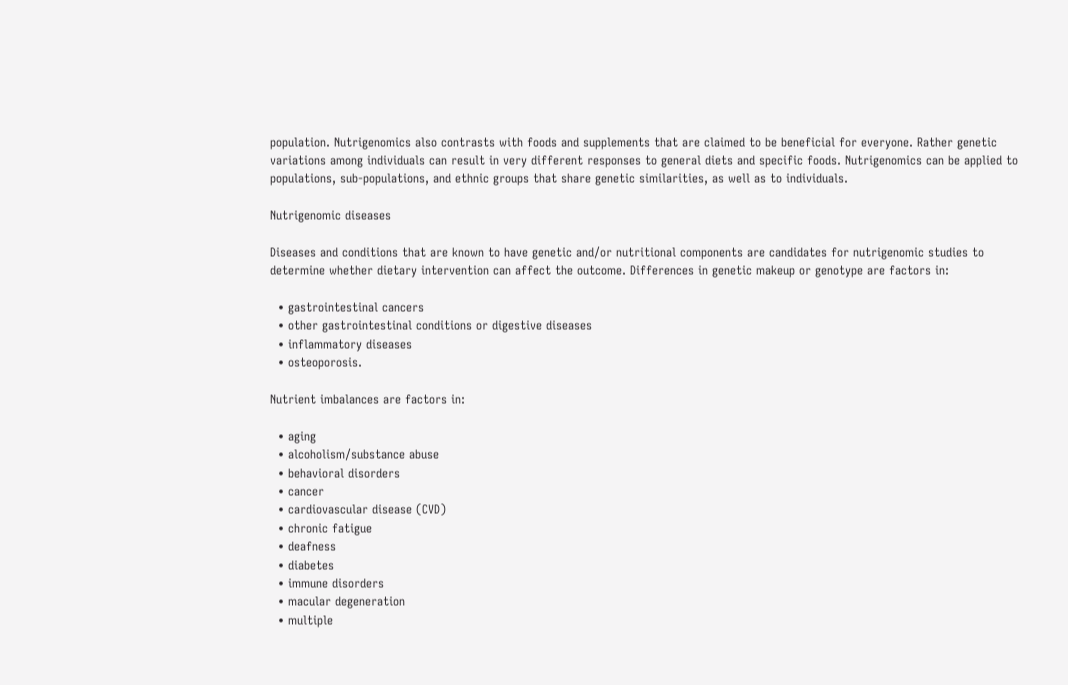population. Nutrigenomics also contrasts with foods and supplements that are claimed to be beneficial for everyone. Rather genetic variations among individuals can result in very different responses to general diets and specific foods. Nutrigenomics can be applied to populations, sub-populations, and ethnic groups that share genetic similarities, as well as to individuals.

Nutrigenomic diseases

Diseases and conditions that are known to have genetic and/or nutritional components are candidates for nutrigenomic studies to determine whether dietary intervention can affect the outcome. Differences in genetic makeup or genotype are factors in:

  • gastrointestinal cancers
  • other gastrointestinal conditions or digestive diseases
  • inflammatory diseases
  • osteoporosis.

Nutrient imbalances are factors in:

  • aging
  • alcoholism/substance abuse
  • behavioral disorders
  • cancer
  • cardiovascular disease (CVD)
  • chronic fatigue
  • deafness
  • diabetes
  • immune disorders
  • macular degeneration
  • multiple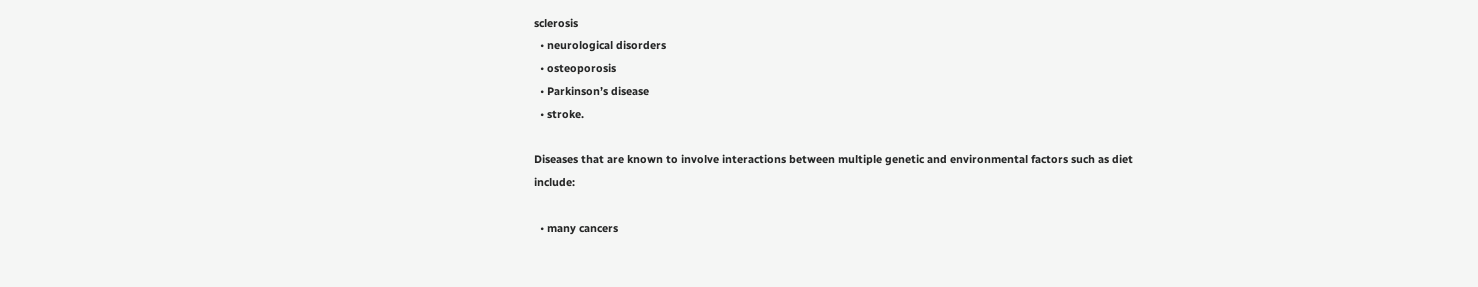sclerosis
  • neurological disorders
  • osteoporosis
  • Parkinson’s disease
  • stroke.

Diseases that are known to involve interactions between multiple genetic and environmental factors such as diet include:

  • many cancers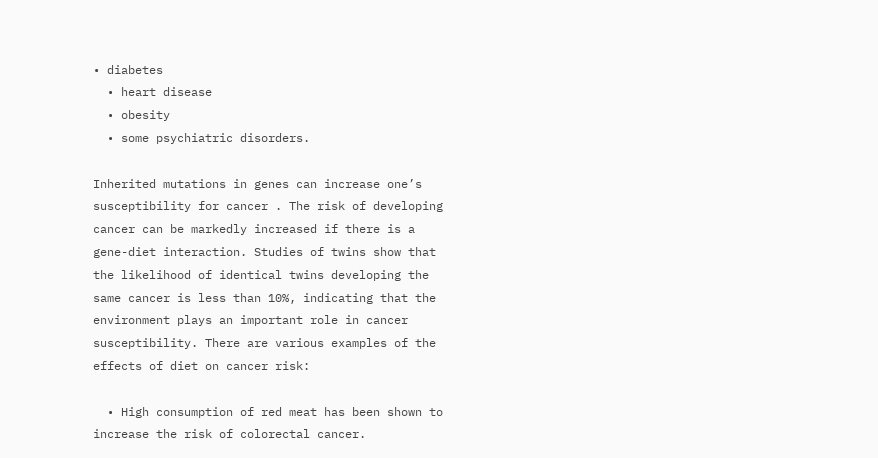• diabetes
  • heart disease
  • obesity
  • some psychiatric disorders.

Inherited mutations in genes can increase one’s susceptibility for cancer . The risk of developing cancer can be markedly increased if there is a gene-diet interaction. Studies of twins show that the likelihood of identical twins developing the same cancer is less than 10%, indicating that the environment plays an important role in cancer susceptibility. There are various examples of the effects of diet on cancer risk:

  • High consumption of red meat has been shown to increase the risk of colorectal cancer.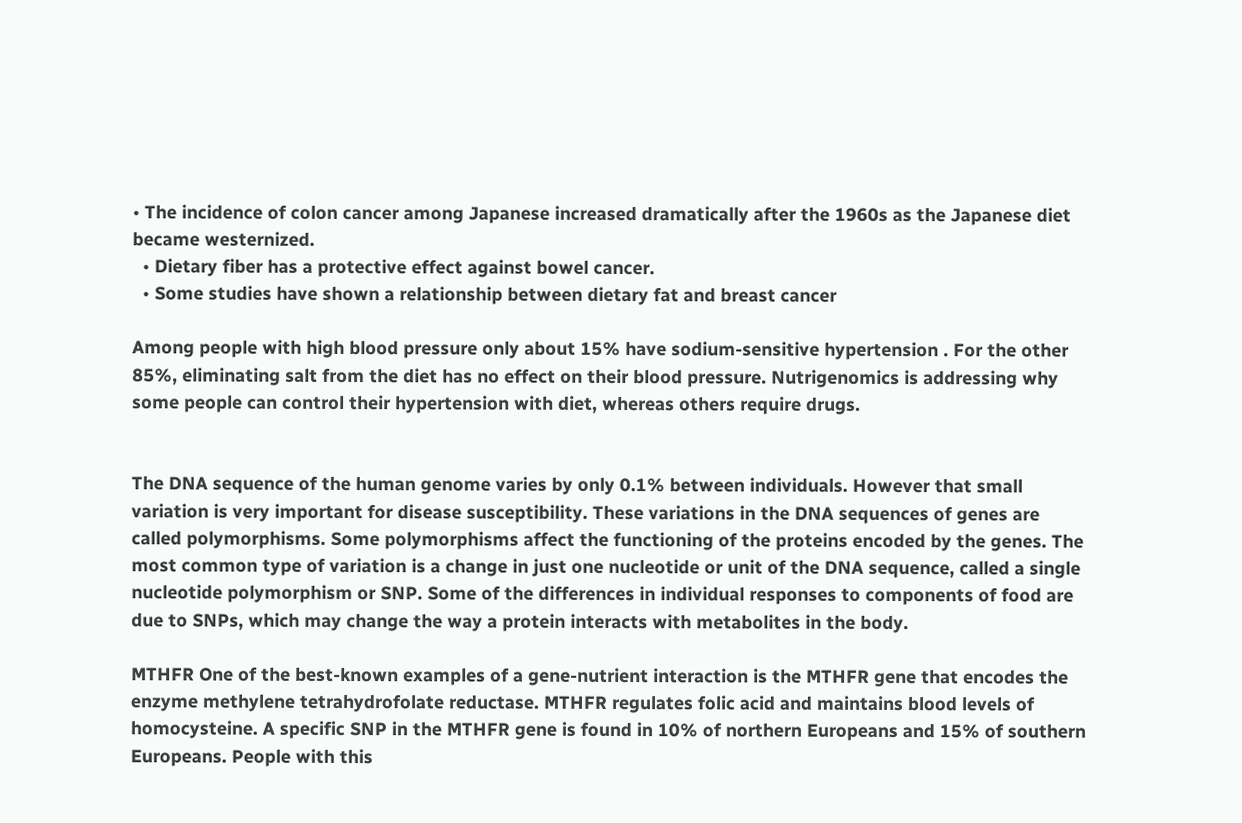• The incidence of colon cancer among Japanese increased dramatically after the 1960s as the Japanese diet became westernized.
  • Dietary fiber has a protective effect against bowel cancer.
  • Some studies have shown a relationship between dietary fat and breast cancer

Among people with high blood pressure only about 15% have sodium-sensitive hypertension . For the other 85%, eliminating salt from the diet has no effect on their blood pressure. Nutrigenomics is addressing why some people can control their hypertension with diet, whereas others require drugs.


The DNA sequence of the human genome varies by only 0.1% between individuals. However that small variation is very important for disease susceptibility. These variations in the DNA sequences of genes are called polymorphisms. Some polymorphisms affect the functioning of the proteins encoded by the genes. The most common type of variation is a change in just one nucleotide or unit of the DNA sequence, called a single nucleotide polymorphism or SNP. Some of the differences in individual responses to components of food are due to SNPs, which may change the way a protein interacts with metabolites in the body.

MTHFR One of the best-known examples of a gene-nutrient interaction is the MTHFR gene that encodes the enzyme methylene tetrahydrofolate reductase. MTHFR regulates folic acid and maintains blood levels of homocysteine. A specific SNP in the MTHFR gene is found in 10% of northern Europeans and 15% of southern Europeans. People with this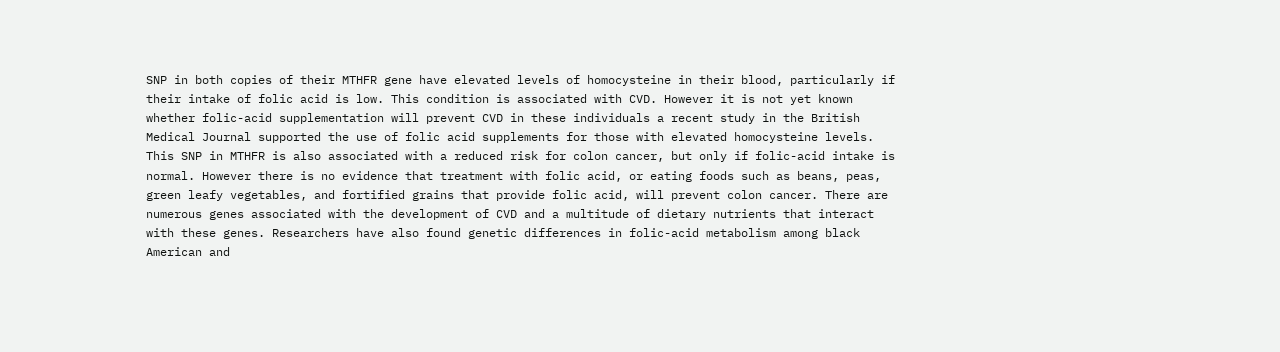SNP in both copies of their MTHFR gene have elevated levels of homocysteine in their blood, particularly if their intake of folic acid is low. This condition is associated with CVD. However it is not yet known whether folic-acid supplementation will prevent CVD in these individuals a recent study in the British Medical Journal supported the use of folic acid supplements for those with elevated homocysteine levels. This SNP in MTHFR is also associated with a reduced risk for colon cancer, but only if folic-acid intake is normal. However there is no evidence that treatment with folic acid, or eating foods such as beans, peas, green leafy vegetables, and fortified grains that provide folic acid, will prevent colon cancer. There are numerous genes associated with the development of CVD and a multitude of dietary nutrients that interact with these genes. Researchers have also found genetic differences in folic-acid metabolism among black American and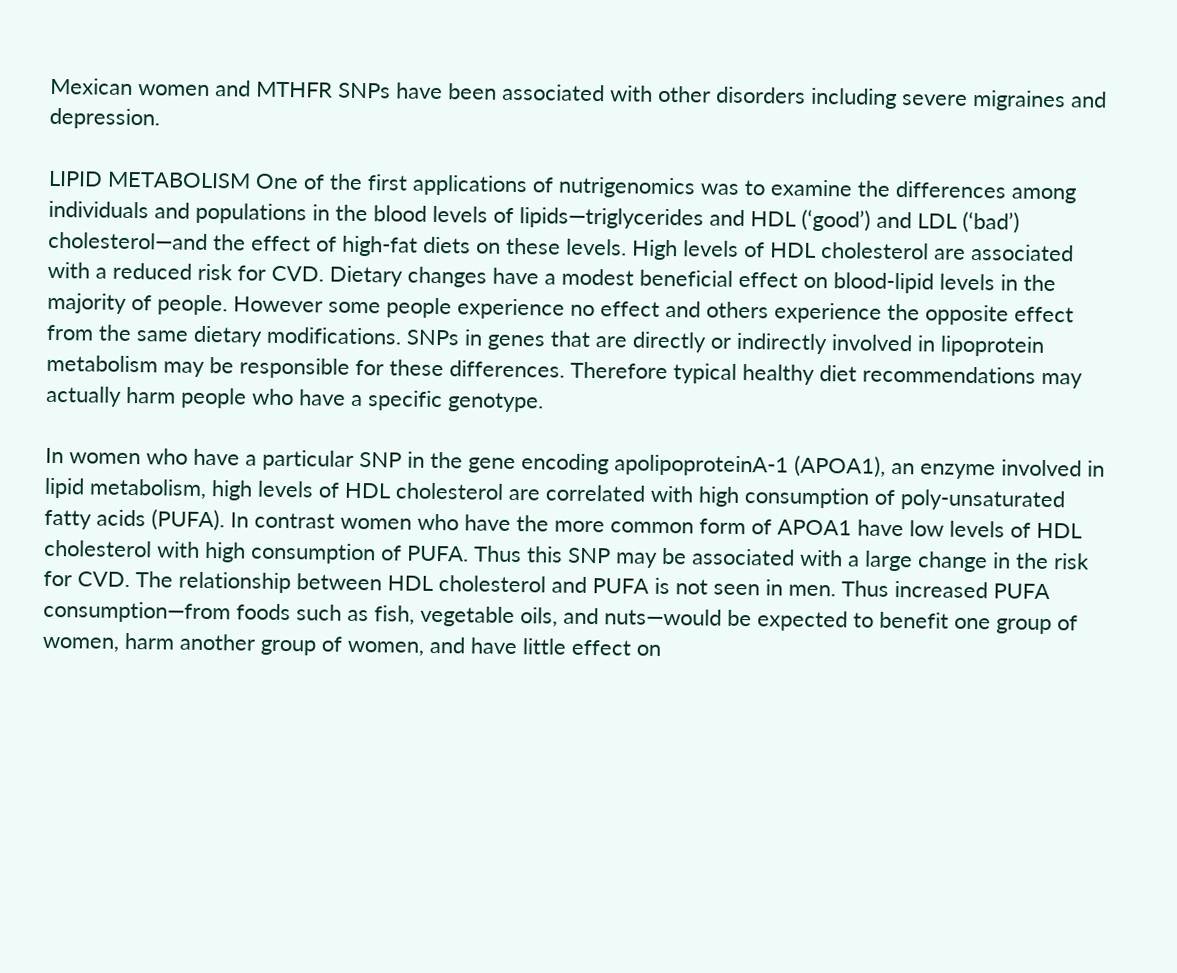Mexican women and MTHFR SNPs have been associated with other disorders including severe migraines and depression.

LIPID METABOLISM One of the first applications of nutrigenomics was to examine the differences among individuals and populations in the blood levels of lipids—triglycerides and HDL (‘good’) and LDL (‘bad’) cholesterol—and the effect of high-fat diets on these levels. High levels of HDL cholesterol are associated with a reduced risk for CVD. Dietary changes have a modest beneficial effect on blood-lipid levels in the majority of people. However some people experience no effect and others experience the opposite effect from the same dietary modifications. SNPs in genes that are directly or indirectly involved in lipoprotein metabolism may be responsible for these differences. Therefore typical healthy diet recommendations may actually harm people who have a specific genotype.

In women who have a particular SNP in the gene encoding apolipoproteinA-1 (APOA1), an enzyme involved in lipid metabolism, high levels of HDL cholesterol are correlated with high consumption of poly-unsaturated fatty acids (PUFA). In contrast women who have the more common form of APOA1 have low levels of HDL cholesterol with high consumption of PUFA. Thus this SNP may be associated with a large change in the risk for CVD. The relationship between HDL cholesterol and PUFA is not seen in men. Thus increased PUFA consumption—from foods such as fish, vegetable oils, and nuts—would be expected to benefit one group of women, harm another group of women, and have little effect on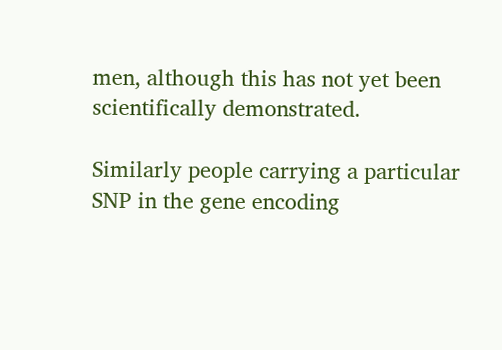men, although this has not yet been scientifically demonstrated.

Similarly people carrying a particular SNP in the gene encoding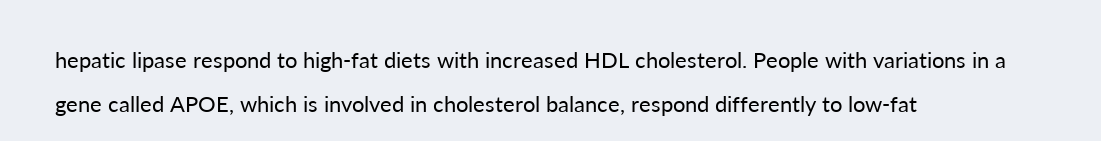hepatic lipase respond to high-fat diets with increased HDL cholesterol. People with variations in a gene called APOE, which is involved in cholesterol balance, respond differently to low-fat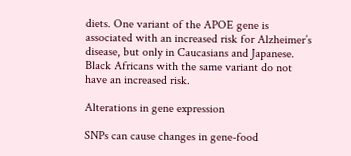diets. One variant of the APOE gene is associated with an increased risk for Alzheimer’s disease, but only in Caucasians and Japanese. Black Africans with the same variant do not have an increased risk.

Alterations in gene expression

SNPs can cause changes in gene-food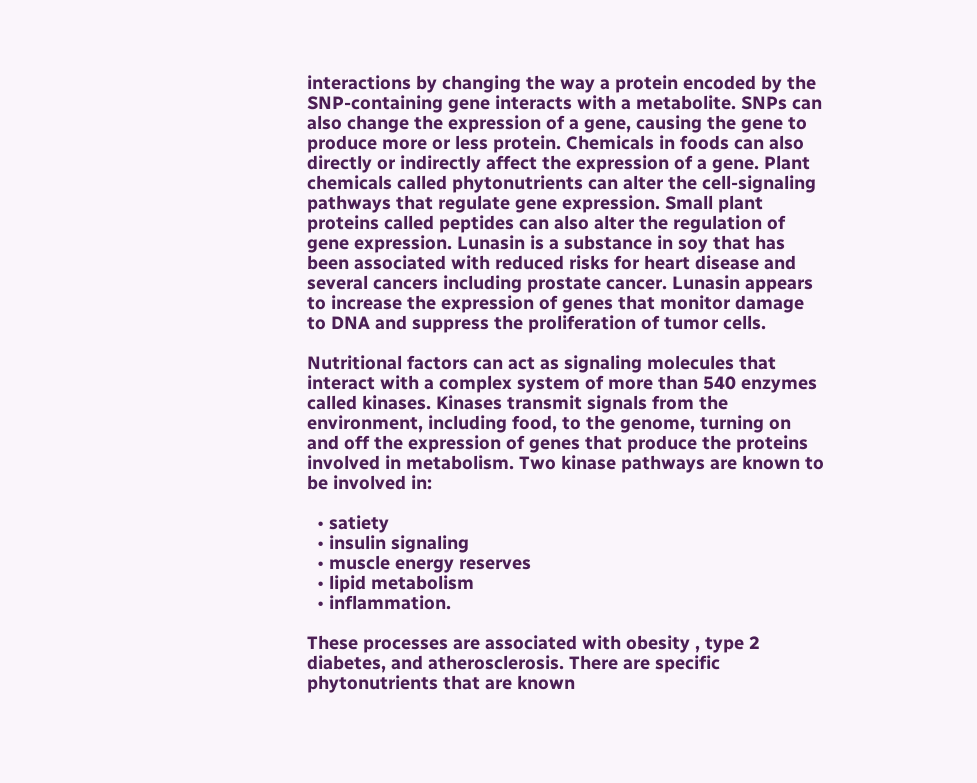interactions by changing the way a protein encoded by the SNP-containing gene interacts with a metabolite. SNPs can also change the expression of a gene, causing the gene to produce more or less protein. Chemicals in foods can also directly or indirectly affect the expression of a gene. Plant chemicals called phytonutrients can alter the cell-signaling pathways that regulate gene expression. Small plant proteins called peptides can also alter the regulation of gene expression. Lunasin is a substance in soy that has been associated with reduced risks for heart disease and several cancers including prostate cancer. Lunasin appears to increase the expression of genes that monitor damage to DNA and suppress the proliferation of tumor cells.

Nutritional factors can act as signaling molecules that interact with a complex system of more than 540 enzymes called kinases. Kinases transmit signals from the environment, including food, to the genome, turning on and off the expression of genes that produce the proteins involved in metabolism. Two kinase pathways are known to be involved in:

  • satiety
  • insulin signaling
  • muscle energy reserves
  • lipid metabolism
  • inflammation.

These processes are associated with obesity , type 2 diabetes, and atherosclerosis. There are specific phytonutrients that are known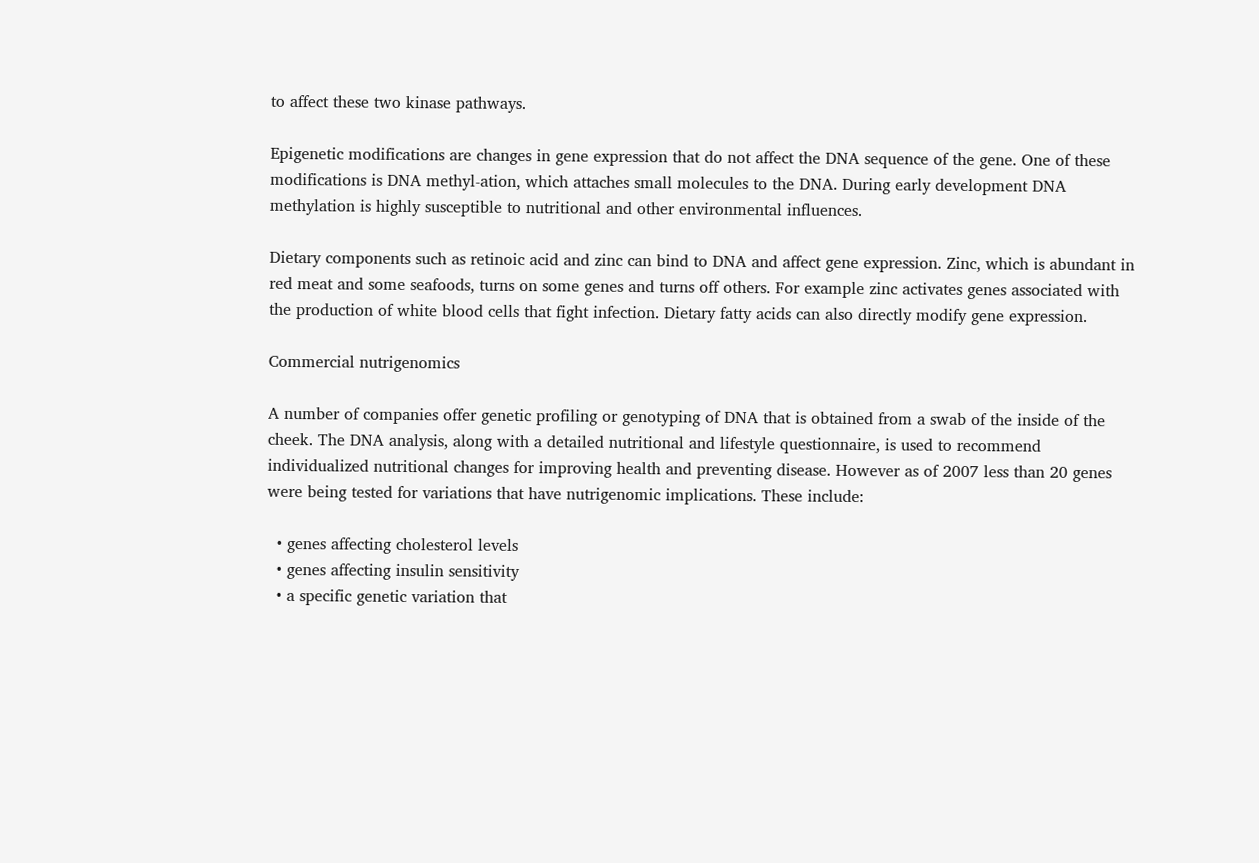to affect these two kinase pathways.

Epigenetic modifications are changes in gene expression that do not affect the DNA sequence of the gene. One of these modifications is DNA methyl-ation, which attaches small molecules to the DNA. During early development DNA methylation is highly susceptible to nutritional and other environmental influences.

Dietary components such as retinoic acid and zinc can bind to DNA and affect gene expression. Zinc, which is abundant in red meat and some seafoods, turns on some genes and turns off others. For example zinc activates genes associated with the production of white blood cells that fight infection. Dietary fatty acids can also directly modify gene expression.

Commercial nutrigenomics

A number of companies offer genetic profiling or genotyping of DNA that is obtained from a swab of the inside of the cheek. The DNA analysis, along with a detailed nutritional and lifestyle questionnaire, is used to recommend individualized nutritional changes for improving health and preventing disease. However as of 2007 less than 20 genes were being tested for variations that have nutrigenomic implications. These include:

  • genes affecting cholesterol levels
  • genes affecting insulin sensitivity
  • a specific genetic variation that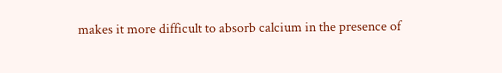makes it more difficult to absorb calcium in the presence of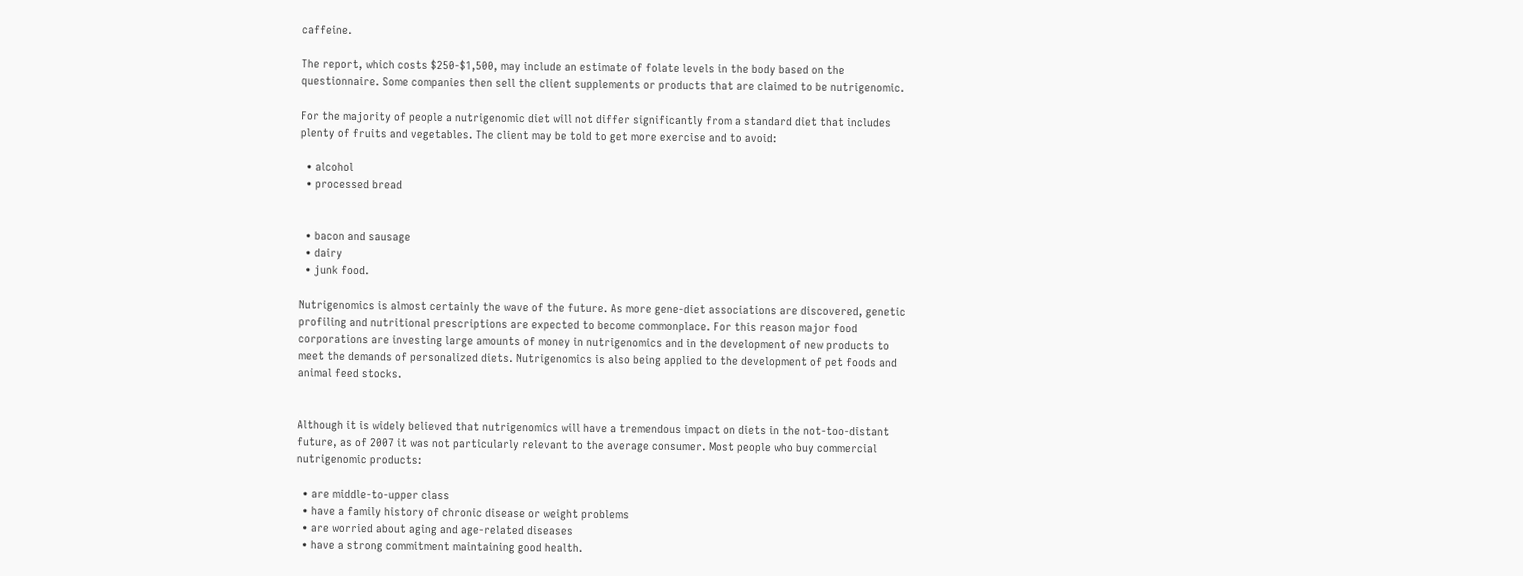caffeine.

The report, which costs $250-$1,500, may include an estimate of folate levels in the body based on the questionnaire. Some companies then sell the client supplements or products that are claimed to be nutrigenomic.

For the majority of people a nutrigenomic diet will not differ significantly from a standard diet that includes plenty of fruits and vegetables. The client may be told to get more exercise and to avoid:

  • alcohol
  • processed bread


  • bacon and sausage
  • dairy
  • junk food.

Nutrigenomics is almost certainly the wave of the future. As more gene-diet associations are discovered, genetic profiling and nutritional prescriptions are expected to become commonplace. For this reason major food corporations are investing large amounts of money in nutrigenomics and in the development of new products to meet the demands of personalized diets. Nutrigenomics is also being applied to the development of pet foods and animal feed stocks.


Although it is widely believed that nutrigenomics will have a tremendous impact on diets in the not-too-distant future, as of 2007 it was not particularly relevant to the average consumer. Most people who buy commercial nutrigenomic products:

  • are middle-to-upper class
  • have a family history of chronic disease or weight problems
  • are worried about aging and age-related diseases
  • have a strong commitment maintaining good health.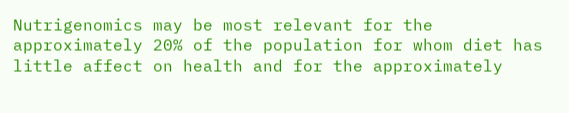Nutrigenomics may be most relevant for the approximately 20% of the population for whom diet has little affect on health and for the approximately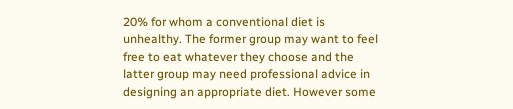20% for whom a conventional diet is unhealthy. The former group may want to feel free to eat whatever they choose and the latter group may need professional advice in designing an appropriate diet. However some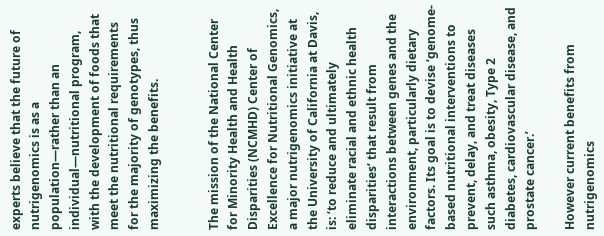experts believe that the future of nutrigenomics is as a population—rather than an individual—nutritional program, with the development of foods that meet the nutritional requirements for the majority of genotypes, thus maximizing the benefits.


The mission of the National Center for Minority Health and Health Disparities (NCMHD) Center of Excellence for Nutritional Genomics, a major nutrigenomics initiative at the University of California at Davis, is: ‘to reduce and ultimately eliminate racial and ethnic health disparities‘ that result from interactions between genes and the environment, particularly dietary factors. Its goal is to devise ‘genome-based nutritional interventions to prevent, delay, and treat diseases such asthma, obesity, Type 2 diabetes, cardiovascular disease, and prostate cancer.’

However current benefits from nutrigenomics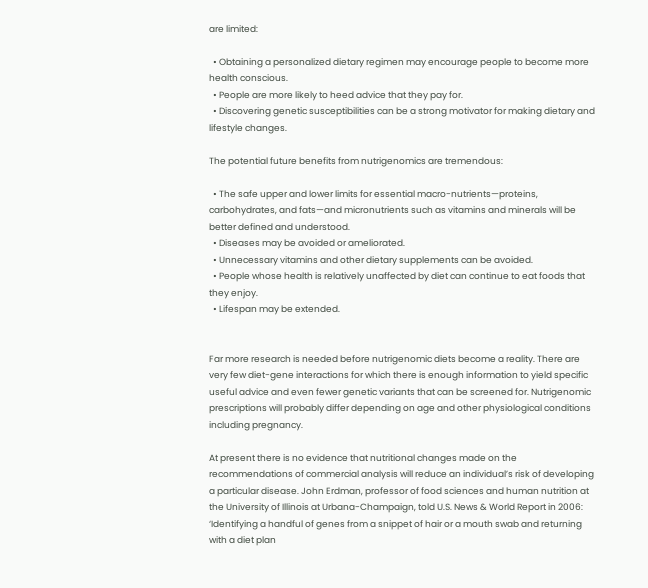are limited:

  • Obtaining a personalized dietary regimen may encourage people to become more health conscious.
  • People are more likely to heed advice that they pay for.
  • Discovering genetic susceptibilities can be a strong motivator for making dietary and lifestyle changes.

The potential future benefits from nutrigenomics are tremendous:

  • The safe upper and lower limits for essential macro-nutrients—proteins, carbohydrates, and fats—and micronutrients such as vitamins and minerals will be better defined and understood.
  • Diseases may be avoided or ameliorated.
  • Unnecessary vitamins and other dietary supplements can be avoided.
  • People whose health is relatively unaffected by diet can continue to eat foods that they enjoy.
  • Lifespan may be extended.


Far more research is needed before nutrigenomic diets become a reality. There are very few diet-gene interactions for which there is enough information to yield specific useful advice and even fewer genetic variants that can be screened for. Nutrigenomic prescriptions will probably differ depending on age and other physiological conditions including pregnancy.

At present there is no evidence that nutritional changes made on the recommendations of commercial analysis will reduce an individual’s risk of developing a particular disease. John Erdman, professor of food sciences and human nutrition at the University of Illinois at Urbana-Champaign, told U.S. News & World Report in 2006: ‘Identifying a handful of genes from a snippet of hair or a mouth swab and returning with a diet plan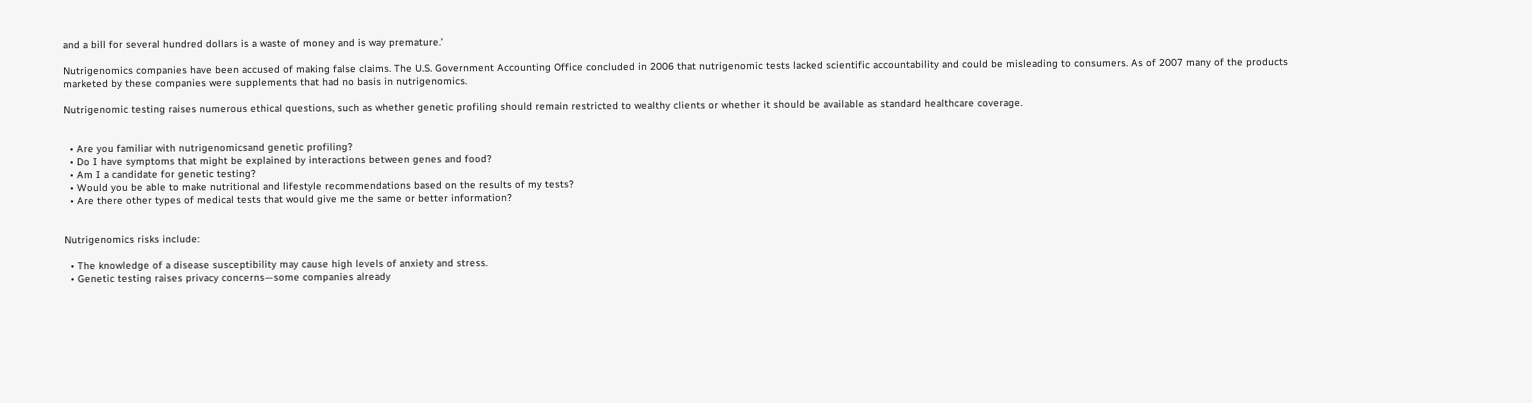and a bill for several hundred dollars is a waste of money and is way premature.’

Nutrigenomics companies have been accused of making false claims. The U.S. Government Accounting Office concluded in 2006 that nutrigenomic tests lacked scientific accountability and could be misleading to consumers. As of 2007 many of the products marketed by these companies were supplements that had no basis in nutrigenomics.

Nutrigenomic testing raises numerous ethical questions, such as whether genetic profiling should remain restricted to wealthy clients or whether it should be available as standard healthcare coverage.


  • Are you familiar with nutrigenomicsand genetic profiling?
  • Do I have symptoms that might be explained by interactions between genes and food?
  • Am I a candidate for genetic testing?
  • Would you be able to make nutritional and lifestyle recommendations based on the results of my tests?
  • Are there other types of medical tests that would give me the same or better information?


Nutrigenomics risks include:

  • The knowledge of a disease susceptibility may cause high levels of anxiety and stress.
  • Genetic testing raises privacy concerns—some companies already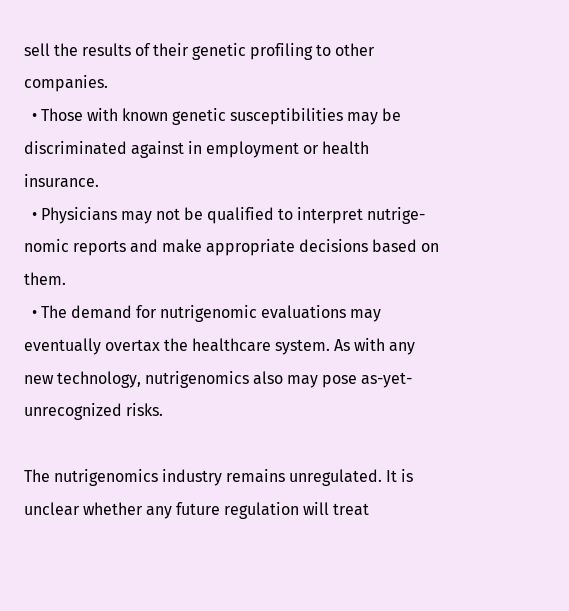sell the results of their genetic profiling to other companies.
  • Those with known genetic susceptibilities may be discriminated against in employment or health insurance.
  • Physicians may not be qualified to interpret nutrige-nomic reports and make appropriate decisions based on them.
  • The demand for nutrigenomic evaluations may eventually overtax the healthcare system. As with any new technology, nutrigenomics also may pose as-yet-unrecognized risks.

The nutrigenomics industry remains unregulated. It is unclear whether any future regulation will treat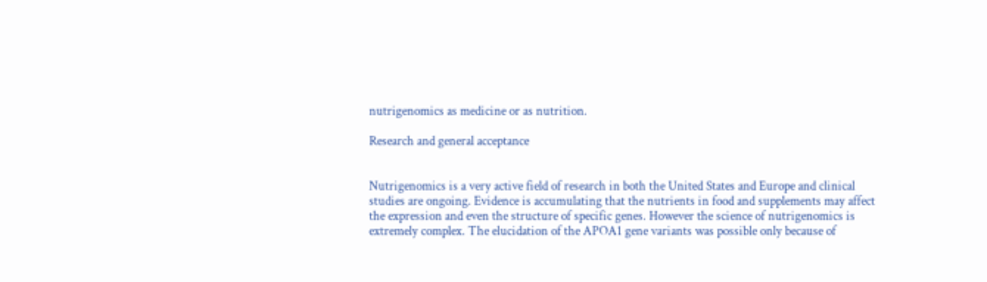nutrigenomics as medicine or as nutrition.

Research and general acceptance


Nutrigenomics is a very active field of research in both the United States and Europe and clinical studies are ongoing. Evidence is accumulating that the nutrients in food and supplements may affect the expression and even the structure of specific genes. However the science of nutrigenomics is extremely complex. The elucidation of the APOA1 gene variants was possible only because of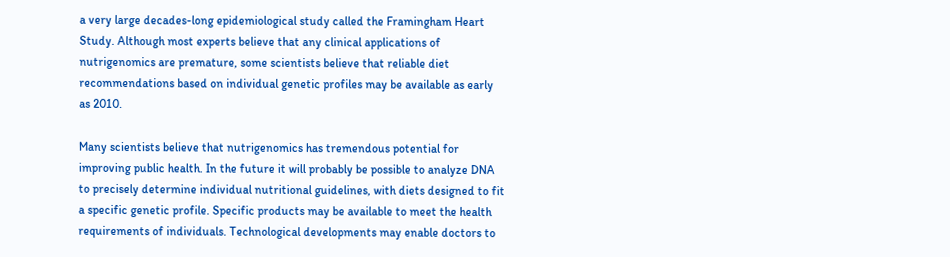a very large decades-long epidemiological study called the Framingham Heart Study. Although most experts believe that any clinical applications of nutrigenomics are premature, some scientists believe that reliable diet recommendations based on individual genetic profiles may be available as early as 2010.

Many scientists believe that nutrigenomics has tremendous potential for improving public health. In the future it will probably be possible to analyze DNA to precisely determine individual nutritional guidelines, with diets designed to fit a specific genetic profile. Specific products may be available to meet the health requirements of individuals. Technological developments may enable doctors to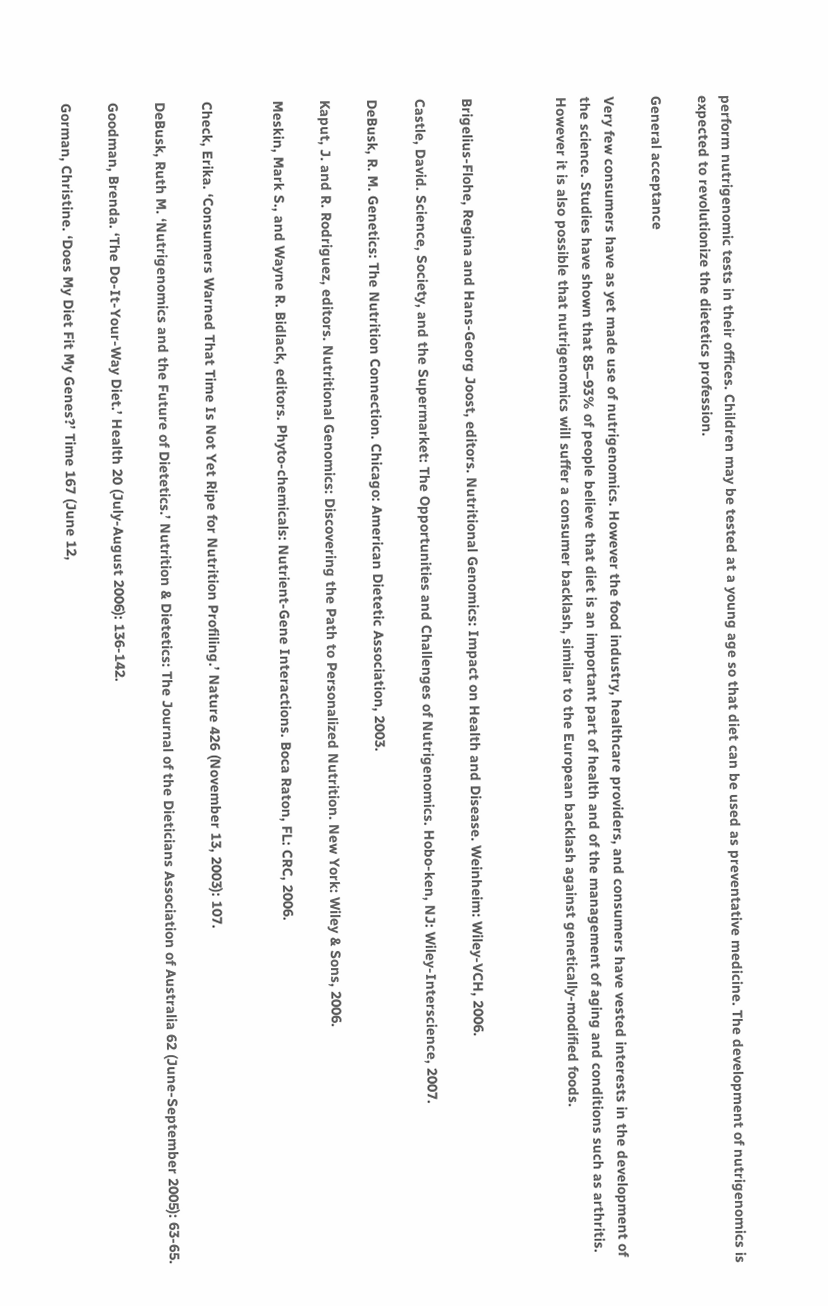perform nutrigenomic tests in their offices. Children may be tested at a young age so that diet can be used as preventative medicine. The development of nutrigenomics is expected to revolutionize the dietetics profession.

General acceptance

Very few consumers have as yet made use of nutrigenomics. However the food industry, healthcare providers, and consumers have vested interests in the development of the science. Studies have shown that 85–93% of people believe that diet is an important part of health and of the management of aging and conditions such as arthritis. However it is also possible that nutrigenomics will suffer a consumer backlash, similar to the European backlash against genetically-modified foods.



Brigelius-Flohe, Regina and Hans-Georg Joost, editors. Nutritional Genomics: Impact on Health and Disease. Weinheim: Wiley-VCH, 2006.

Castle, David. Science, Society, and the Supermarket: The Opportunities and Challenges of Nutrigenomics. Hobo-ken, NJ: Wiley-Interscience, 2007.

DeBusk, R. M. Genetics: The Nutrition Connection. Chicago: American Dietetic Association, 2003.

Kaput, J. and R. Rodriguez, editors. Nutritional Genomics: Discovering the Path to Personalized Nutrition. New York: Wiley & Sons, 2006.

Meskin, Mark S., and Wayne R. Bidlack, editors. Phyto-chemicals: Nutrient-Gene Interactions. Boca Raton, FL: CRC, 2006.


Check, Erika. ‘Consumers Warned That Time Is Not Yet Ripe for Nutrition Profiling.’ Nature 426 (November 13, 2003): 107.

DeBusk, Ruth M. ‘Nutrigenomics and the Future of Dietetics.’ Nutrition & Dietetics: The Journal of the Dieticians Association of Australia 62 (June-September 2005): 63-65.

Goodman, Brenda. ‘The Do-It-Your-Way Diet.’ Health 20 (July-August 2006): 136-142.

Gorman, Christine. ‘Does My Diet Fit My Genes?’ Time 167 (June 12,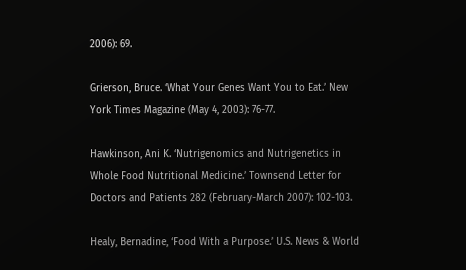2006): 69.

Grierson, Bruce. ‘What Your Genes Want You to Eat.’ New York Times Magazine (May 4, 2003): 76-77.

Hawkinson, Ani K. ‘Nutrigenomics and Nutrigenetics in Whole Food Nutritional Medicine.’ Townsend Letter for Doctors and Patients 282 (February-March 2007): 102-103.

Healy, Bernadine, ‘Food With a Purpose.’ U.S. News & World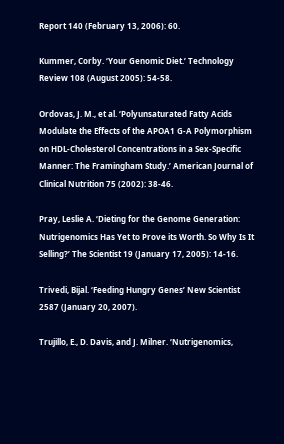Report 140 (February 13, 2006): 60.

Kummer, Corby. ‘Your Genomic Diet.’ Technology Review 108 (August 2005): 54-58.

Ordovas, J. M., et al. ‘Polyunsaturated Fatty Acids Modulate the Effects of the APOA1 G-A Polymorphism on HDL-Cholesterol Concentrations in a Sex-Specific Manner: The Framingham Study.’ American Journal of Clinical Nutrition 75 (2002): 38-46.

Pray, Leslie A. ‘Dieting for the Genome Generation: Nutrigenomics Has Yet to Prove its Worth. So Why Is It Selling?’ The Scientist 19 (January 17, 2005): 14-16.

Trivedi, Bijal. ‘Feeding Hungry Genes’ New Scientist 2587 (January 20, 2007).

Trujillo, E., D. Davis, and J. Milner. ‘Nutrigenomics,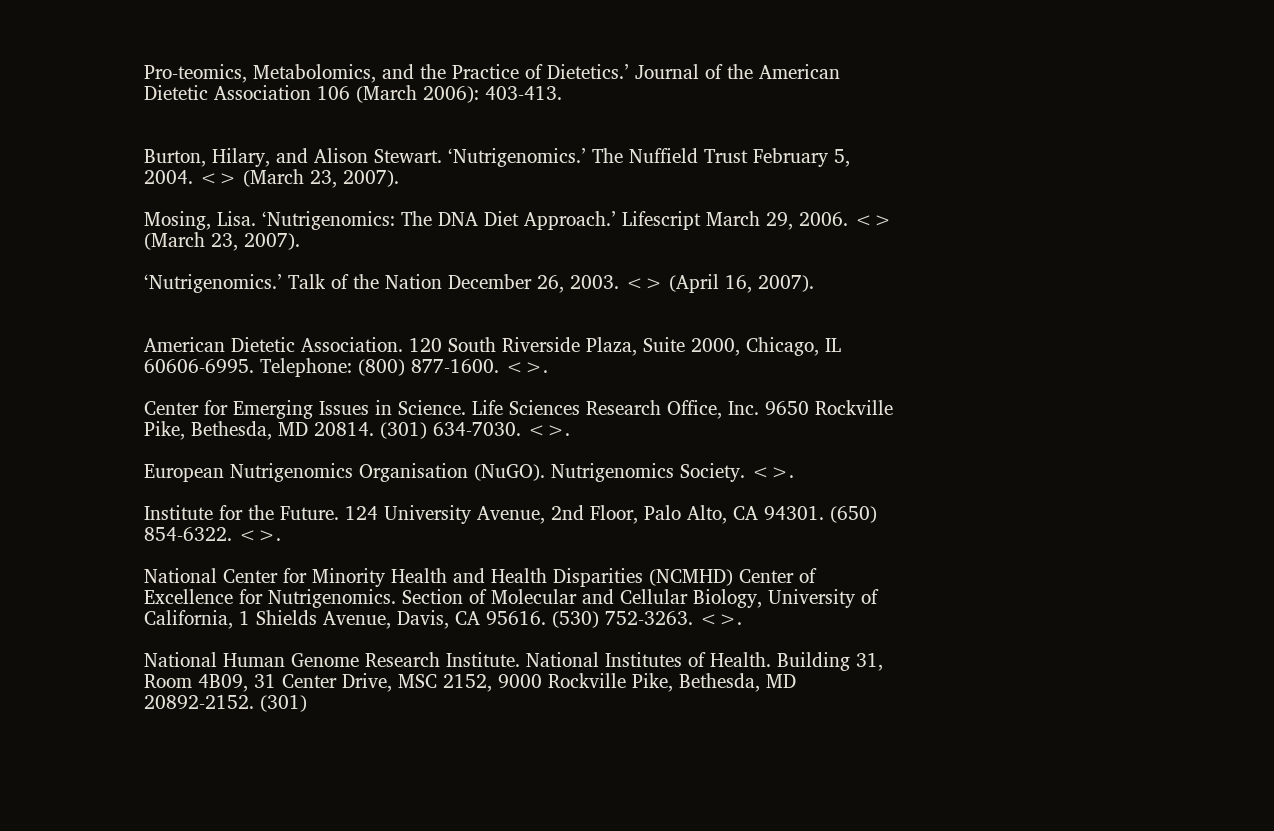Pro-teomics, Metabolomics, and the Practice of Dietetics.’ Journal of the American Dietetic Association 106 (March 2006): 403-413.


Burton, Hilary, and Alison Stewart. ‘Nutrigenomics.’ The Nuffield Trust February 5, 2004. <> (March 23, 2007).

Mosing, Lisa. ‘Nutrigenomics: The DNA Diet Approach.’ Lifescript March 29, 2006. <> (March 23, 2007).

‘Nutrigenomics.’ Talk of the Nation December 26, 2003. <> (April 16, 2007).


American Dietetic Association. 120 South Riverside Plaza, Suite 2000, Chicago, IL 60606-6995. Telephone: (800) 877-1600. <>.

Center for Emerging Issues in Science. Life Sciences Research Office, Inc. 9650 Rockville Pike, Bethesda, MD 20814. (301) 634-7030. <>.

European Nutrigenomics Organisation (NuGO). Nutrigenomics Society. <>.

Institute for the Future. 124 University Avenue, 2nd Floor, Palo Alto, CA 94301. (650) 854-6322. <>.

National Center for Minority Health and Health Disparities (NCMHD) Center of Excellence for Nutrigenomics. Section of Molecular and Cellular Biology, University of California, 1 Shields Avenue, Davis, CA 95616. (530) 752-3263. <>.

National Human Genome Research Institute. National Institutes of Health. Building 31, Room 4B09, 31 Center Drive, MSC 2152, 9000 Rockville Pike, Bethesda, MD 20892-2152. (301)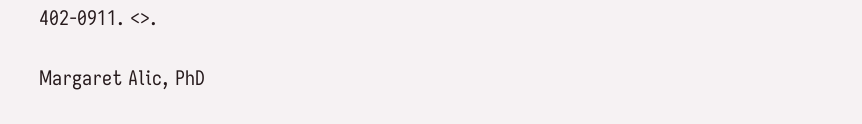402-0911. <>.

Margaret Alic, PhD